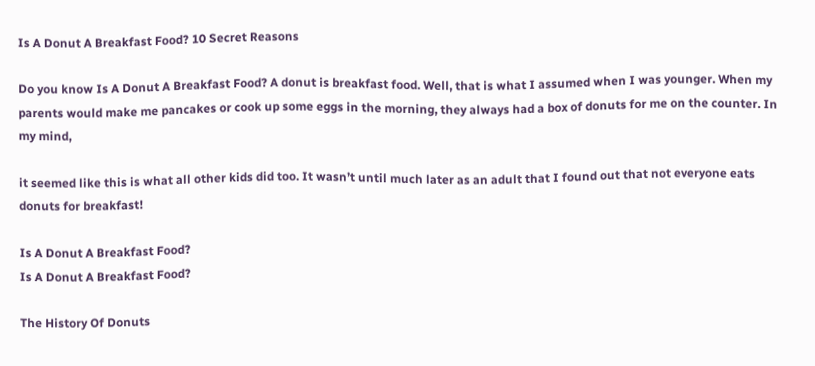Is A Donut A Breakfast Food? 10 Secret Reasons

Do you know Is A Donut A Breakfast Food? A donut is breakfast food. Well, that is what I assumed when I was younger. When my parents would make me pancakes or cook up some eggs in the morning, they always had a box of donuts for me on the counter. In my mind,

it seemed like this is what all other kids did too. It wasn’t until much later as an adult that I found out that not everyone eats donuts for breakfast!

Is A Donut A Breakfast Food?
Is A Donut A Breakfast Food?

The History Of Donuts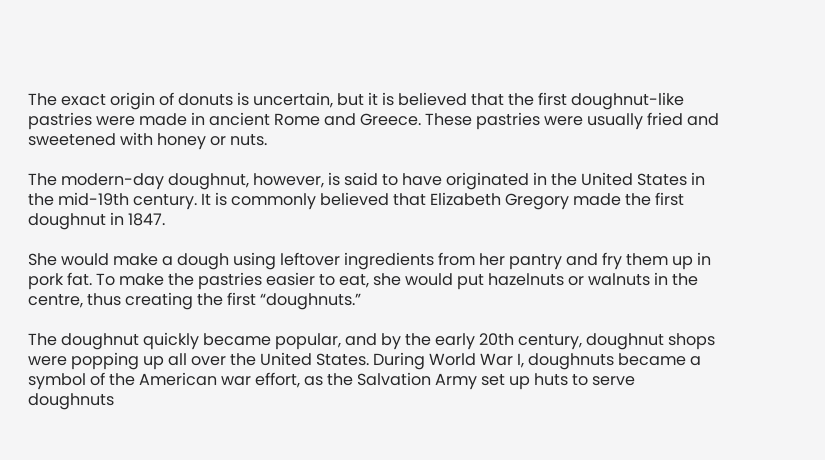The exact origin of donuts is uncertain, but it is believed that the first doughnut-like pastries were made in ancient Rome and Greece. These pastries were usually fried and sweetened with honey or nuts.

The modern-day doughnut, however, is said to have originated in the United States in the mid-19th century. It is commonly believed that Elizabeth Gregory made the first doughnut in 1847.

She would make a dough using leftover ingredients from her pantry and fry them up in pork fat. To make the pastries easier to eat, she would put hazelnuts or walnuts in the centre, thus creating the first “doughnuts.”

The doughnut quickly became popular, and by the early 20th century, doughnut shops were popping up all over the United States. During World War I, doughnuts became a symbol of the American war effort, as the Salvation Army set up huts to serve doughnuts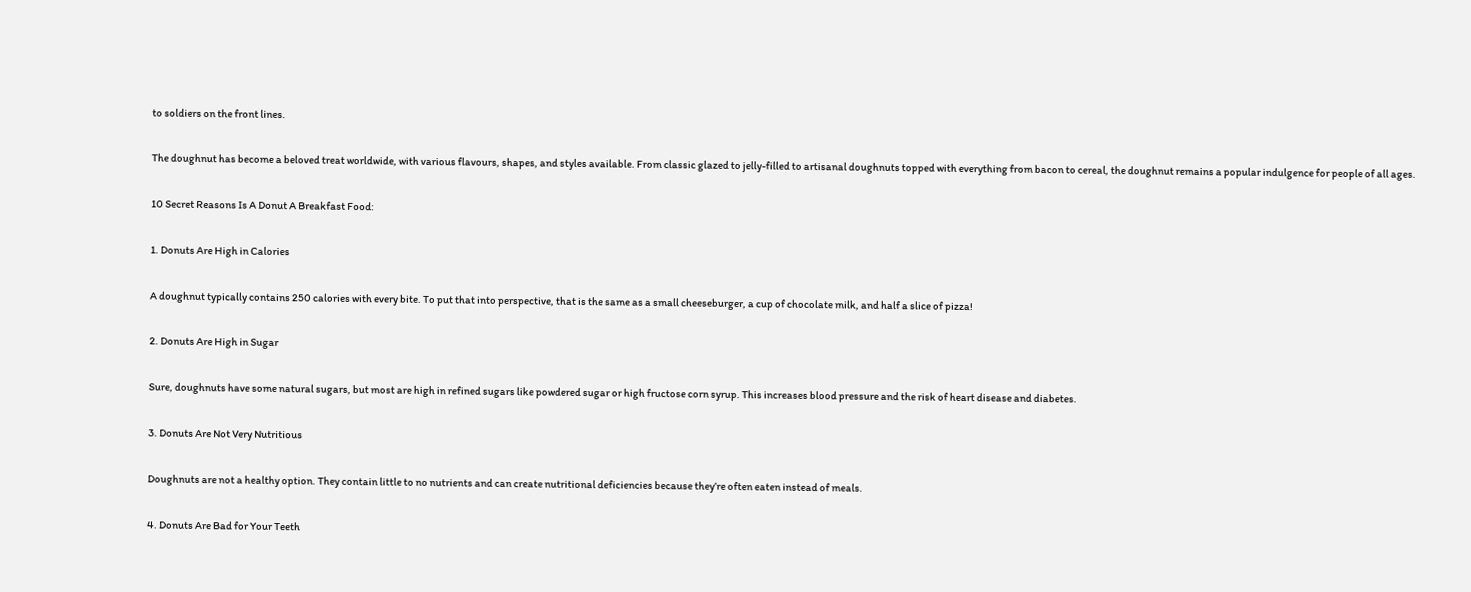to soldiers on the front lines.

The doughnut has become a beloved treat worldwide, with various flavours, shapes, and styles available. From classic glazed to jelly-filled to artisanal doughnuts topped with everything from bacon to cereal, the doughnut remains a popular indulgence for people of all ages.

10 Secret Reasons Is A Donut A Breakfast Food:

1. Donuts Are High in Calories

A doughnut typically contains 250 calories with every bite. To put that into perspective, that is the same as a small cheeseburger, a cup of chocolate milk, and half a slice of pizza!

2. Donuts Are High in Sugar

Sure, doughnuts have some natural sugars, but most are high in refined sugars like powdered sugar or high fructose corn syrup. This increases blood pressure and the risk of heart disease and diabetes.

3. Donuts Are Not Very Nutritious

Doughnuts are not a healthy option. They contain little to no nutrients and can create nutritional deficiencies because they’re often eaten instead of meals.

4. Donuts Are Bad for Your Teeth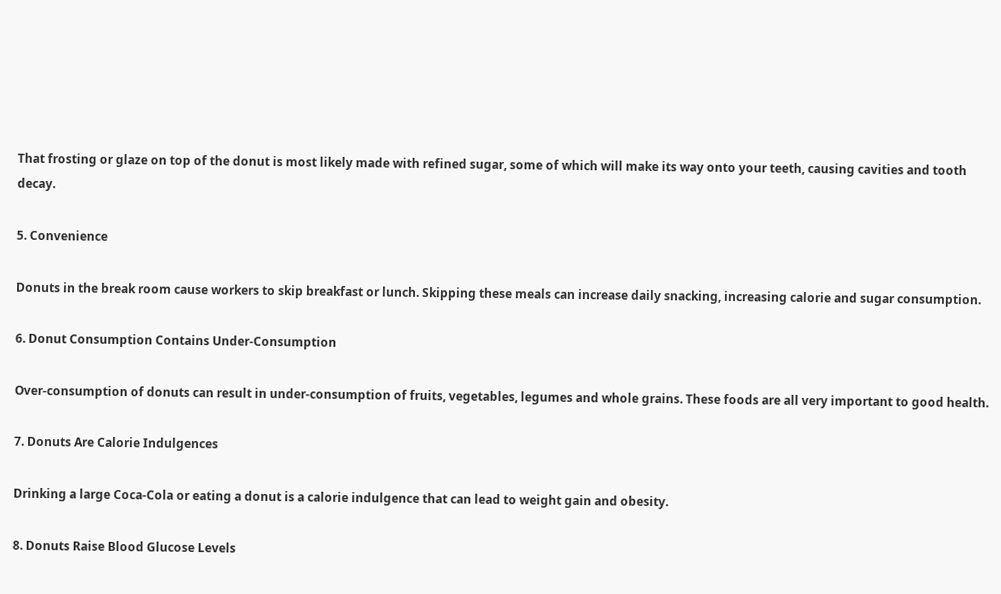That frosting or glaze on top of the donut is most likely made with refined sugar, some of which will make its way onto your teeth, causing cavities and tooth decay.

5. Convenience

Donuts in the break room cause workers to skip breakfast or lunch. Skipping these meals can increase daily snacking, increasing calorie and sugar consumption.

6. Donut Consumption Contains Under-Consumption

Over-consumption of donuts can result in under-consumption of fruits, vegetables, legumes and whole grains. These foods are all very important to good health.

7. Donuts Are Calorie Indulgences

Drinking a large Coca-Cola or eating a donut is a calorie indulgence that can lead to weight gain and obesity.

8. Donuts Raise Blood Glucose Levels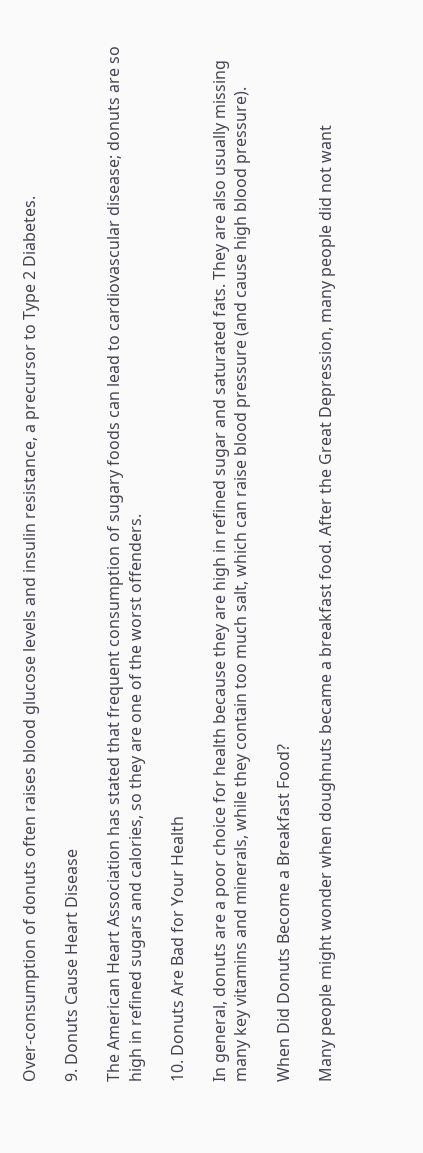Over-consumption of donuts often raises blood glucose levels and insulin resistance, a precursor to Type 2 Diabetes.

9. Donuts Cause Heart Disease

The American Heart Association has stated that frequent consumption of sugary foods can lead to cardiovascular disease; donuts are so high in refined sugars and calories, so they are one of the worst offenders.

10. Donuts Are Bad for Your Health

In general, donuts are a poor choice for health because they are high in refined sugar and saturated fats. They are also usually missing many key vitamins and minerals, while they contain too much salt, which can raise blood pressure (and cause high blood pressure).

When Did Donuts Become a Breakfast Food?

Many people might wonder when doughnuts became a breakfast food. After the Great Depression, many people did not want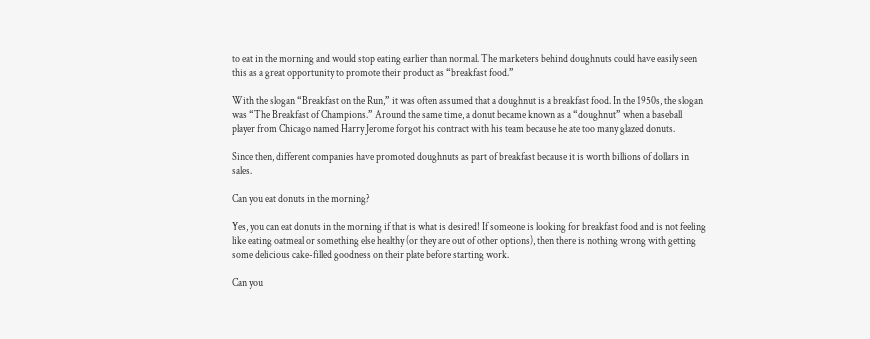to eat in the morning and would stop eating earlier than normal. The marketers behind doughnuts could have easily seen this as a great opportunity to promote their product as “breakfast food.”

With the slogan “Breakfast on the Run,” it was often assumed that a doughnut is a breakfast food. In the 1950s, the slogan was “The Breakfast of Champions.” Around the same time, a donut became known as a “doughnut” when a baseball player from Chicago named Harry Jerome forgot his contract with his team because he ate too many glazed donuts.

Since then, different companies have promoted doughnuts as part of breakfast because it is worth billions of dollars in sales.

Can you eat donuts in the morning?

Yes, you can eat donuts in the morning if that is what is desired! If someone is looking for breakfast food and is not feeling like eating oatmeal or something else healthy (or they are out of other options), then there is nothing wrong with getting some delicious cake-filled goodness on their plate before starting work.

Can you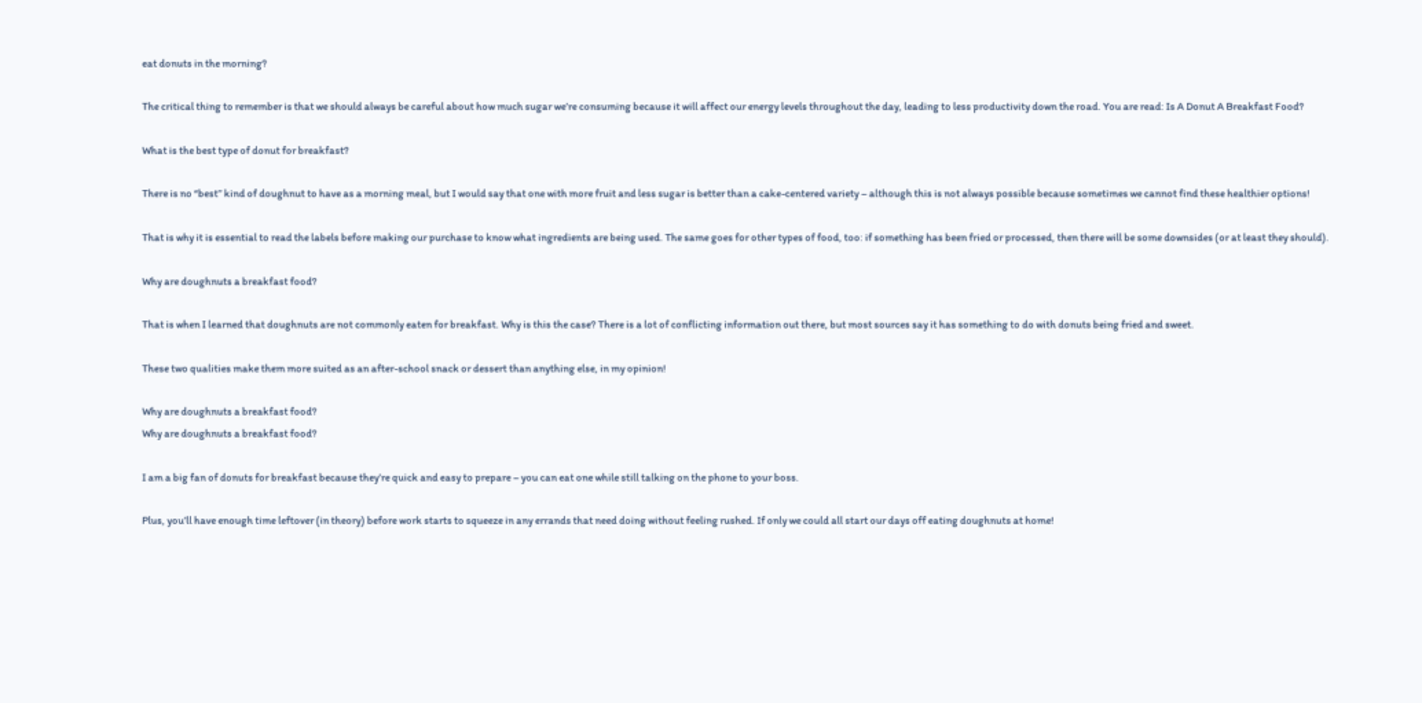eat donuts in the morning?

The critical thing to remember is that we should always be careful about how much sugar we’re consuming because it will affect our energy levels throughout the day, leading to less productivity down the road. You are read: Is A Donut A Breakfast Food?

What is the best type of donut for breakfast?

There is no “best” kind of doughnut to have as a morning meal, but I would say that one with more fruit and less sugar is better than a cake-centered variety – although this is not always possible because sometimes we cannot find these healthier options!

That is why it is essential to read the labels before making our purchase to know what ingredients are being used. The same goes for other types of food, too: if something has been fried or processed, then there will be some downsides (or at least they should).

Why are doughnuts a breakfast food?

That is when I learned that doughnuts are not commonly eaten for breakfast. Why is this the case? There is a lot of conflicting information out there, but most sources say it has something to do with donuts being fried and sweet.

These two qualities make them more suited as an after-school snack or dessert than anything else, in my opinion!

Why are doughnuts a breakfast food?
Why are doughnuts a breakfast food?

I am a big fan of donuts for breakfast because they’re quick and easy to prepare – you can eat one while still talking on the phone to your boss.

Plus, you’ll have enough time leftover (in theory) before work starts to squeeze in any errands that need doing without feeling rushed. If only we could all start our days off eating doughnuts at home!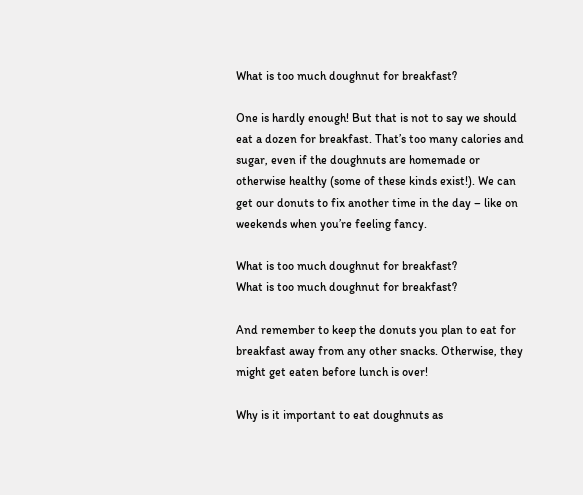What is too much doughnut for breakfast?

One is hardly enough! But that is not to say we should eat a dozen for breakfast. That’s too many calories and sugar, even if the doughnuts are homemade or otherwise healthy (some of these kinds exist!). We can get our donuts to fix another time in the day – like on weekends when you’re feeling fancy.

What is too much doughnut for breakfast?
What is too much doughnut for breakfast?

And remember to keep the donuts you plan to eat for breakfast away from any other snacks. Otherwise, they might get eaten before lunch is over!

Why is it important to eat doughnuts as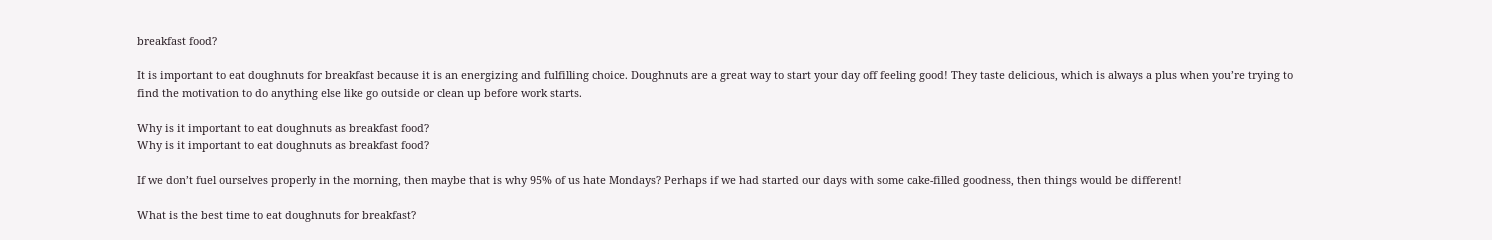breakfast food?

It is important to eat doughnuts for breakfast because it is an energizing and fulfilling choice. Doughnuts are a great way to start your day off feeling good! They taste delicious, which is always a plus when you’re trying to find the motivation to do anything else like go outside or clean up before work starts.

Why is it important to eat doughnuts as breakfast food?
Why is it important to eat doughnuts as breakfast food?

If we don’t fuel ourselves properly in the morning, then maybe that is why 95% of us hate Mondays? Perhaps if we had started our days with some cake-filled goodness, then things would be different!

What is the best time to eat doughnuts for breakfast?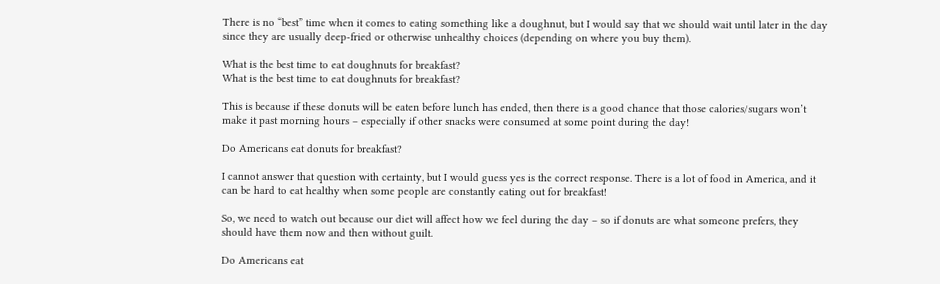There is no “best” time when it comes to eating something like a doughnut, but I would say that we should wait until later in the day since they are usually deep-fried or otherwise unhealthy choices (depending on where you buy them).

What is the best time to eat doughnuts for breakfast?
What is the best time to eat doughnuts for breakfast?

This is because if these donuts will be eaten before lunch has ended, then there is a good chance that those calories/sugars won’t make it past morning hours – especially if other snacks were consumed at some point during the day!

Do Americans eat donuts for breakfast?

I cannot answer that question with certainty, but I would guess yes is the correct response. There is a lot of food in America, and it can be hard to eat healthy when some people are constantly eating out for breakfast!

So, we need to watch out because our diet will affect how we feel during the day – so if donuts are what someone prefers, they should have them now and then without guilt.

Do Americans eat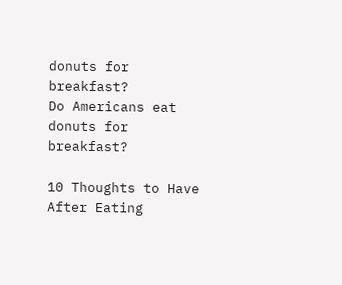donuts for breakfast?
Do Americans eat donuts for breakfast?

10 Thoughts to Have After Eating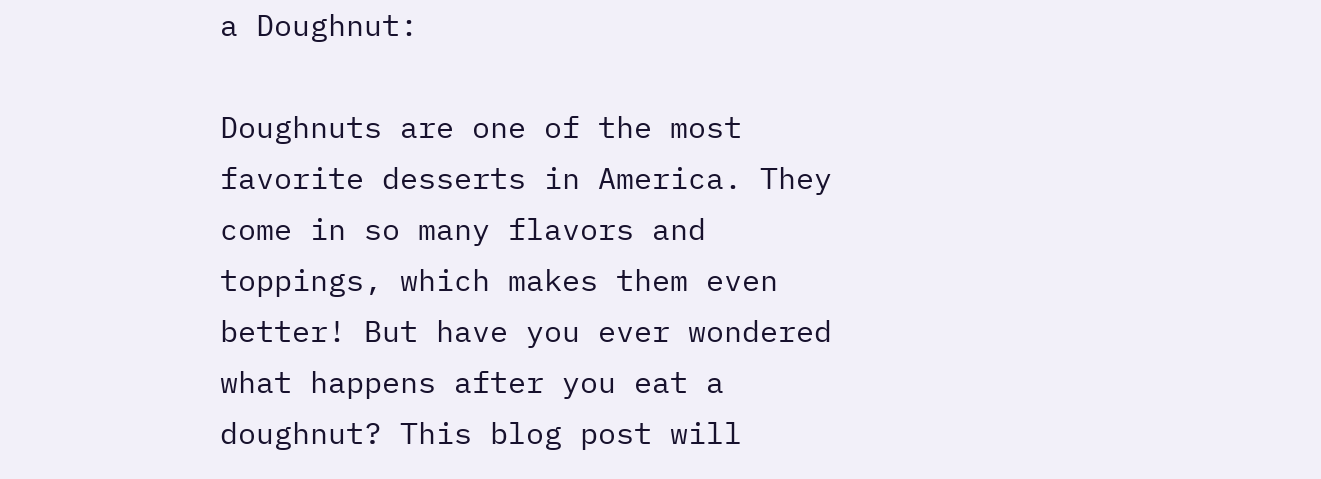a Doughnut:

Doughnuts are one of the most favorite desserts in America. They come in so many flavors and toppings, which makes them even better! But have you ever wondered what happens after you eat a doughnut? This blog post will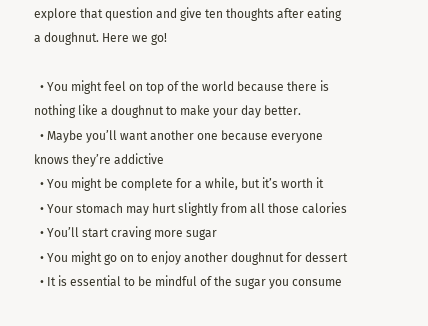explore that question and give ten thoughts after eating a doughnut. Here we go!

  • You might feel on top of the world because there is nothing like a doughnut to make your day better.
  • Maybe you’ll want another one because everyone knows they’re addictive
  • You might be complete for a while, but it’s worth it
  • Your stomach may hurt slightly from all those calories
  • You’ll start craving more sugar
  • You might go on to enjoy another doughnut for dessert
  • It is essential to be mindful of the sugar you consume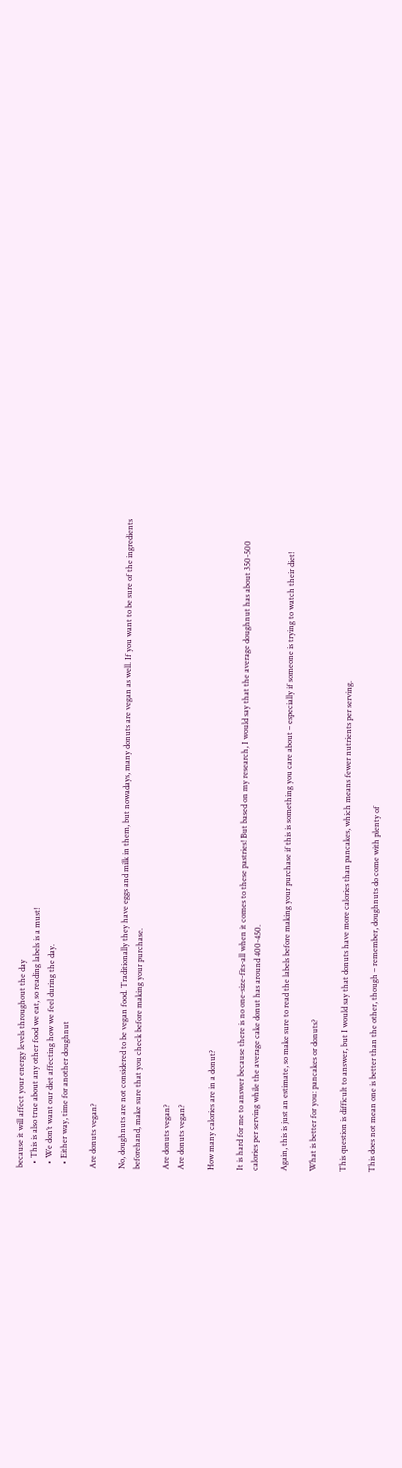because it will affect your energy levels throughout the day
  • This is also true about any other food we eat, so reading labels is a must!
  • We don’t want our diet affecting how we feel during the day.
  • Either way, time for another doughnut

Are donuts vegan?

No, doughnuts are not considered to be vegan food. Traditionally they have eggs and milk in them, but nowadays, many donuts are vegan as well. If you want to be sure of the ingredients beforehand, make sure that you check before making your purchase.

Are donuts vegan?
Are donuts vegan?

How many calories are in a donut?

It is hard for me to answer because there is no one-size-fits-all when it comes to these pastries! But based on my research, I would say that the average doughnut has about 350-500 calories per serving while the average cake donut has around 400-450.

Again, this is just an estimate, so make sure to read the labels before making your purchase if this is something you care about – especially if someone is trying to watch their diet!

What is better for you: pancakes or donuts?

This question is difficult to answer, but I would say that donuts have more calories than pancakes, which means fewer nutrients per serving.

This does not mean one is better than the other, though – remember, doughnuts do come with plenty of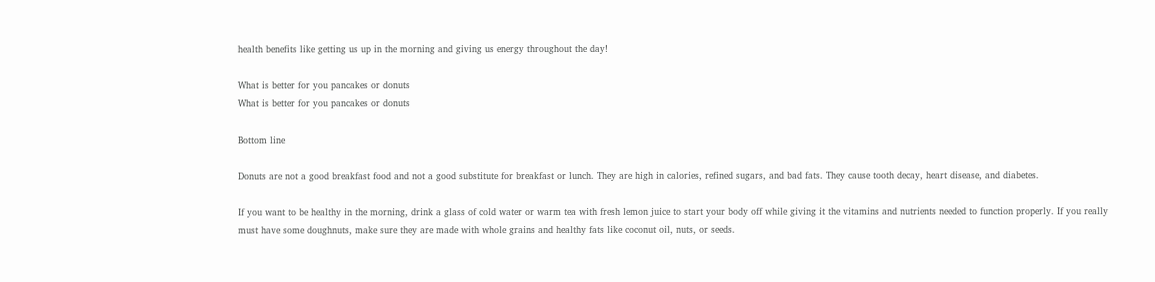health benefits like getting us up in the morning and giving us energy throughout the day!

What is better for you pancakes or donuts
What is better for you pancakes or donuts

Bottom line

Donuts are not a good breakfast food and not a good substitute for breakfast or lunch. They are high in calories, refined sugars, and bad fats. They cause tooth decay, heart disease, and diabetes.

If you want to be healthy in the morning, drink a glass of cold water or warm tea with fresh lemon juice to start your body off while giving it the vitamins and nutrients needed to function properly. If you really must have some doughnuts, make sure they are made with whole grains and healthy fats like coconut oil, nuts, or seeds.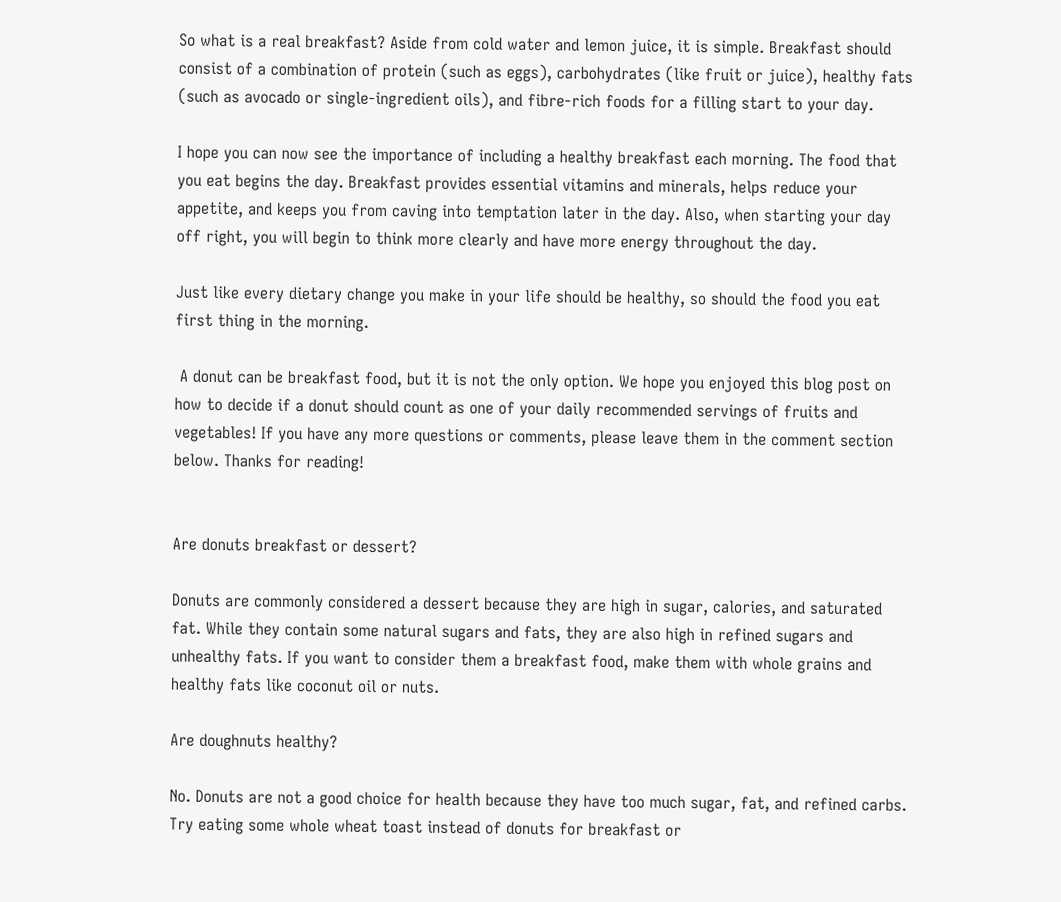So what is a real breakfast? Aside from cold water and lemon juice, it is simple. Breakfast should consist of a combination of protein (such as eggs), carbohydrates (like fruit or juice), healthy fats (such as avocado or single-ingredient oils), and fibre-rich foods for a filling start to your day.

I hope you can now see the importance of including a healthy breakfast each morning. The food that you eat begins the day. Breakfast provides essential vitamins and minerals, helps reduce your appetite, and keeps you from caving into temptation later in the day. Also, when starting your day off right, you will begin to think more clearly and have more energy throughout the day.

Just like every dietary change you make in your life should be healthy, so should the food you eat first thing in the morning.

 A donut can be breakfast food, but it is not the only option. We hope you enjoyed this blog post on how to decide if a donut should count as one of your daily recommended servings of fruits and vegetables! If you have any more questions or comments, please leave them in the comment section below. Thanks for reading!


Are donuts breakfast or dessert?

Donuts are commonly considered a dessert because they are high in sugar, calories, and saturated fat. While they contain some natural sugars and fats, they are also high in refined sugars and unhealthy fats. If you want to consider them a breakfast food, make them with whole grains and healthy fats like coconut oil or nuts.

Are doughnuts healthy?

No. Donuts are not a good choice for health because they have too much sugar, fat, and refined carbs. Try eating some whole wheat toast instead of donuts for breakfast or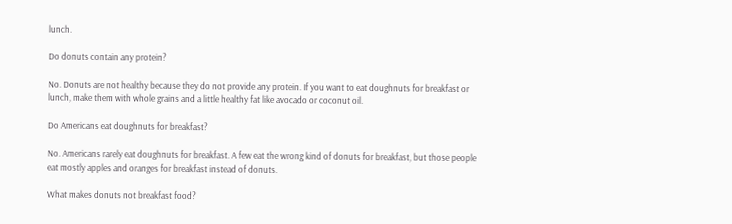lunch.

Do donuts contain any protein?

No. Donuts are not healthy because they do not provide any protein. If you want to eat doughnuts for breakfast or lunch, make them with whole grains and a little healthy fat like avocado or coconut oil.

Do Americans eat doughnuts for breakfast?

No. Americans rarely eat doughnuts for breakfast. A few eat the wrong kind of donuts for breakfast, but those people eat mostly apples and oranges for breakfast instead of donuts.

What makes donuts not breakfast food?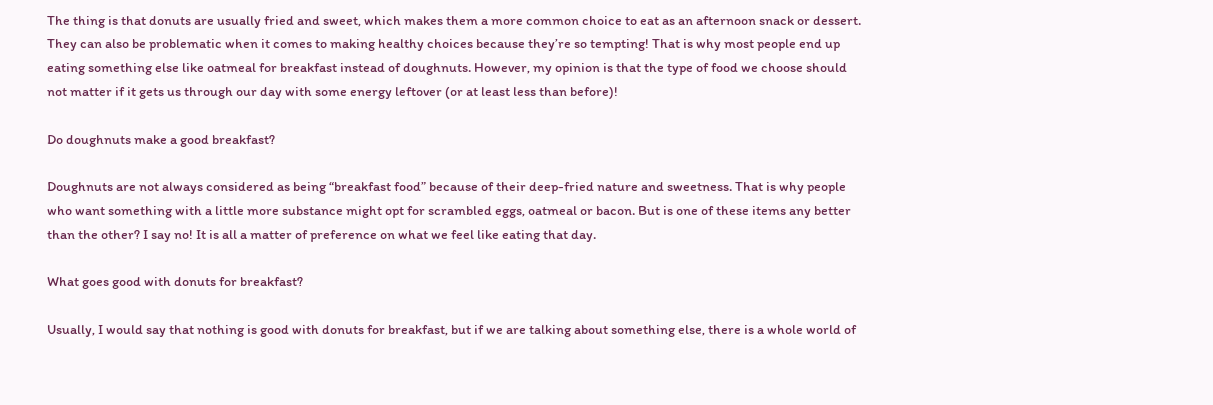The thing is that donuts are usually fried and sweet, which makes them a more common choice to eat as an afternoon snack or dessert. They can also be problematic when it comes to making healthy choices because they’re so tempting! That is why most people end up eating something else like oatmeal for breakfast instead of doughnuts. However, my opinion is that the type of food we choose should not matter if it gets us through our day with some energy leftover (or at least less than before)!

Do doughnuts make a good breakfast?

Doughnuts are not always considered as being “breakfast food” because of their deep-fried nature and sweetness. That is why people who want something with a little more substance might opt for scrambled eggs, oatmeal or bacon. But is one of these items any better than the other? I say no! It is all a matter of preference on what we feel like eating that day.

What goes good with donuts for breakfast?

Usually, I would say that nothing is good with donuts for breakfast, but if we are talking about something else, there is a whole world of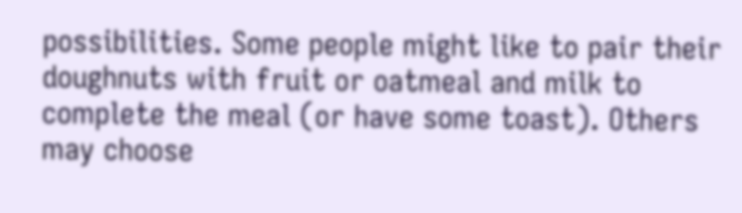possibilities. Some people might like to pair their doughnuts with fruit or oatmeal and milk to complete the meal (or have some toast). Others may choose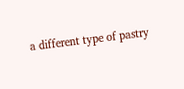a different type of pastry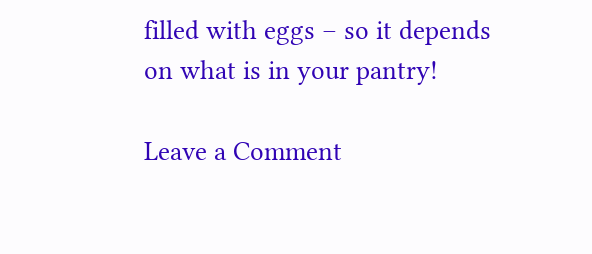filled with eggs – so it depends on what is in your pantry!

Leave a Comment